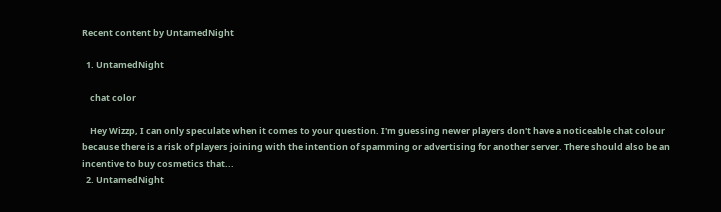Recent content by UntamedNight

  1. UntamedNight

    chat color

    Hey Wizzp, I can only speculate when it comes to your question. I'm guessing newer players don't have a noticeable chat colour because there is a risk of players joining with the intention of spamming or advertising for another server. There should also be an incentive to buy cosmetics that...
  2. UntamedNight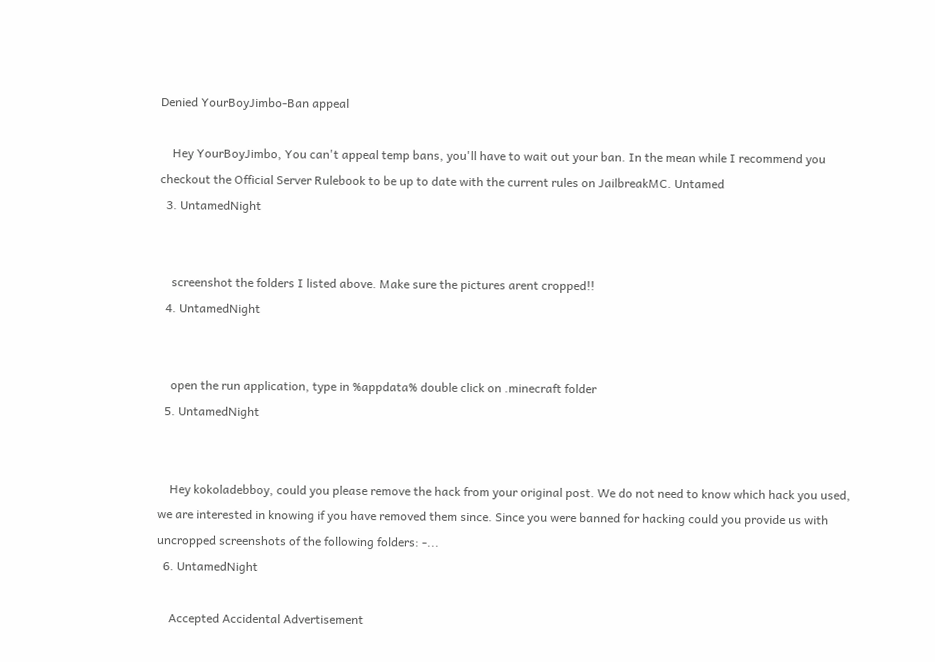Denied YourBoyJimbo-Ban appeal

    Hey YourBoyJimbo, You can't appeal temp bans, you'll have to wait out your ban. In the mean while I recommend you checkout the Official Server Rulebook to be up to date with the current rules on JailbreakMC. Untamed
  3. UntamedNight


    screenshot the folders I listed above. Make sure the pictures arent cropped!!
  4. UntamedNight


    open the run application, type in %appdata% double click on .minecraft folder
  5. UntamedNight


    Hey kokoladebboy, could you please remove the hack from your original post. We do not need to know which hack you used, we are interested in knowing if you have removed them since. Since you were banned for hacking could you provide us with uncropped screenshots of the following folders: -...
  6. UntamedNight

    Accepted Accidental Advertisement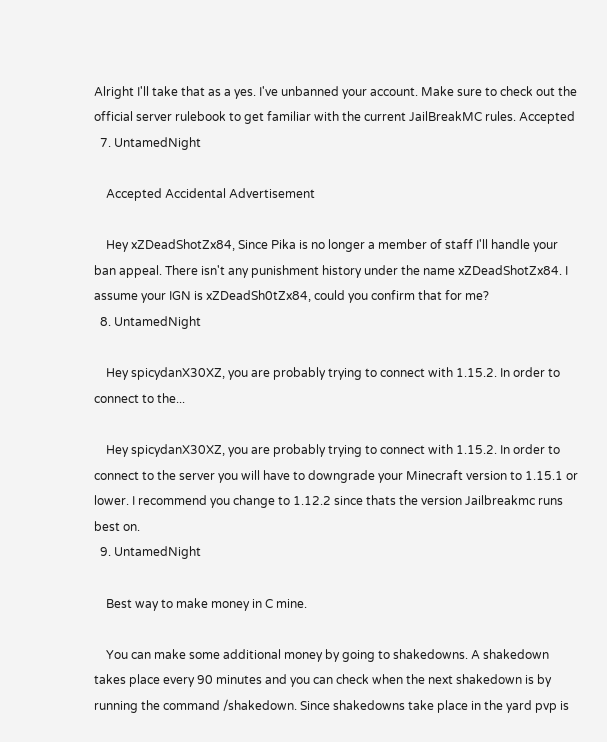Alright I'll take that as a yes. I've unbanned your account. Make sure to check out the official server rulebook to get familiar with the current JailBreakMC rules. Accepted
  7. UntamedNight

    Accepted Accidental Advertisement

    Hey xZDeadShotZx84, Since Pika is no longer a member of staff I'll handle your ban appeal. There isn't any punishment history under the name xZDeadShotZx84. I assume your IGN is xZDeadSh0tZx84, could you confirm that for me?
  8. UntamedNight

    Hey spicydanX30XZ, you are probably trying to connect with 1.15.2. In order to connect to the...

    Hey spicydanX30XZ, you are probably trying to connect with 1.15.2. In order to connect to the server you will have to downgrade your Minecraft version to 1.15.1 or lower. I recommend you change to 1.12.2 since thats the version Jailbreakmc runs best on.
  9. UntamedNight

    Best way to make money in C mine.

    You can make some additional money by going to shakedowns. A shakedown takes place every 90 minutes and you can check when the next shakedown is by running the command /shakedown. Since shakedowns take place in the yard pvp is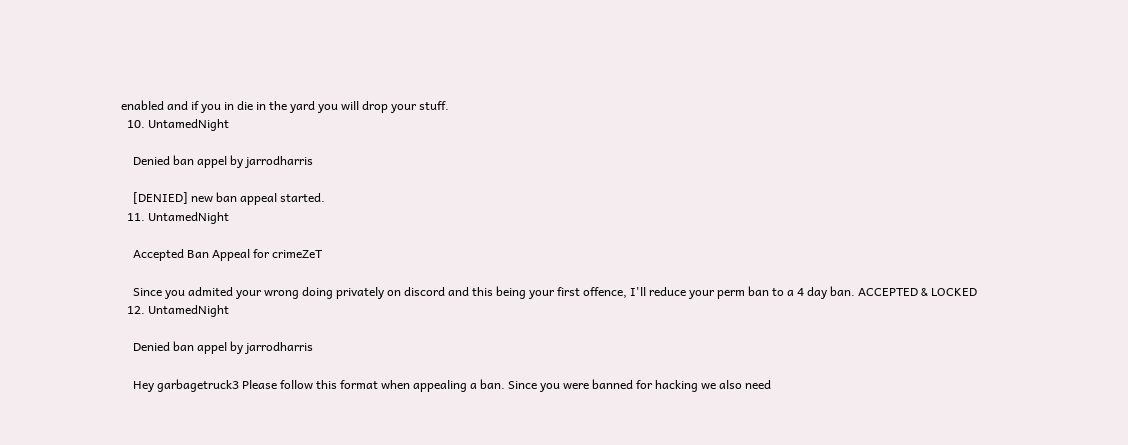enabled and if you in die in the yard you will drop your stuff.
  10. UntamedNight

    Denied ban appel by jarrodharris

    [DENIED] new ban appeal started.
  11. UntamedNight

    Accepted Ban Appeal for crimeZeT

    Since you admited your wrong doing privately on discord and this being your first offence, I'll reduce your perm ban to a 4 day ban. ACCEPTED & LOCKED
  12. UntamedNight

    Denied ban appel by jarrodharris

    Hey garbagetruck3 Please follow this format when appealing a ban. Since you were banned for hacking we also need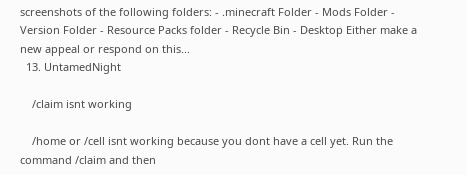screenshots of the following folders: - .minecraft Folder - Mods Folder - Version Folder - Resource Packs folder - Recycle Bin - Desktop Either make a new appeal or respond on this...
  13. UntamedNight

    /claim isnt working

    /home or /cell isnt working because you dont have a cell yet. Run the command /claim and then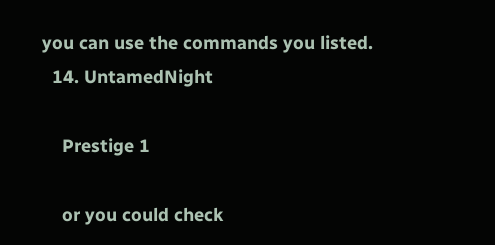you can use the commands you listed.
  14. UntamedNight

    Prestige 1

    or you could check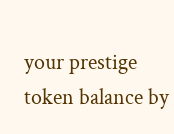your prestige token balance by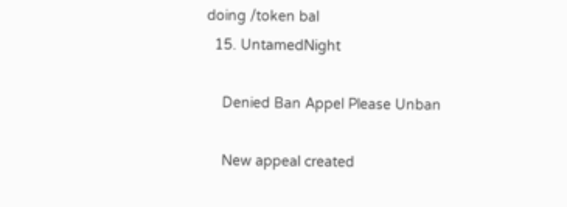doing /token bal
  15. UntamedNight

    Denied Ban Appel Please Unban

    New appeal created